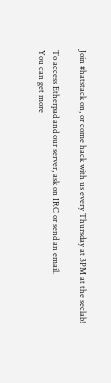Join #hatstack on, or come hack with us every Thursday at 3PM at the seclab!

To access Etherpad and our server, ask on IRC or send an email.
You can get more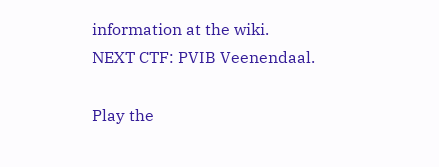information at the wiki.
NEXT CTF: PVIB Veenendaal.

Play the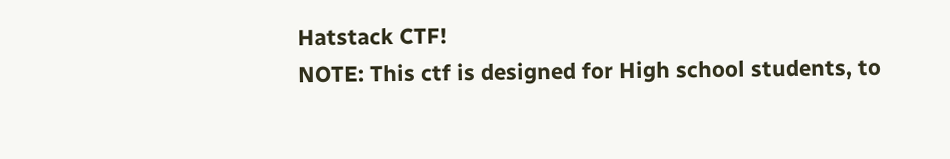Hatstack CTF!
NOTE: This ctf is designed for High school students, to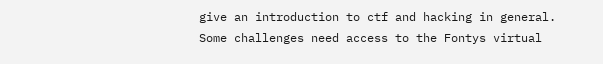give an introduction to ctf and hacking in general.
Some challenges need access to the Fontys virtual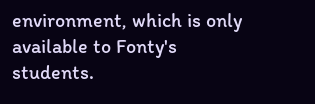environment, which is only available to Fonty's students.